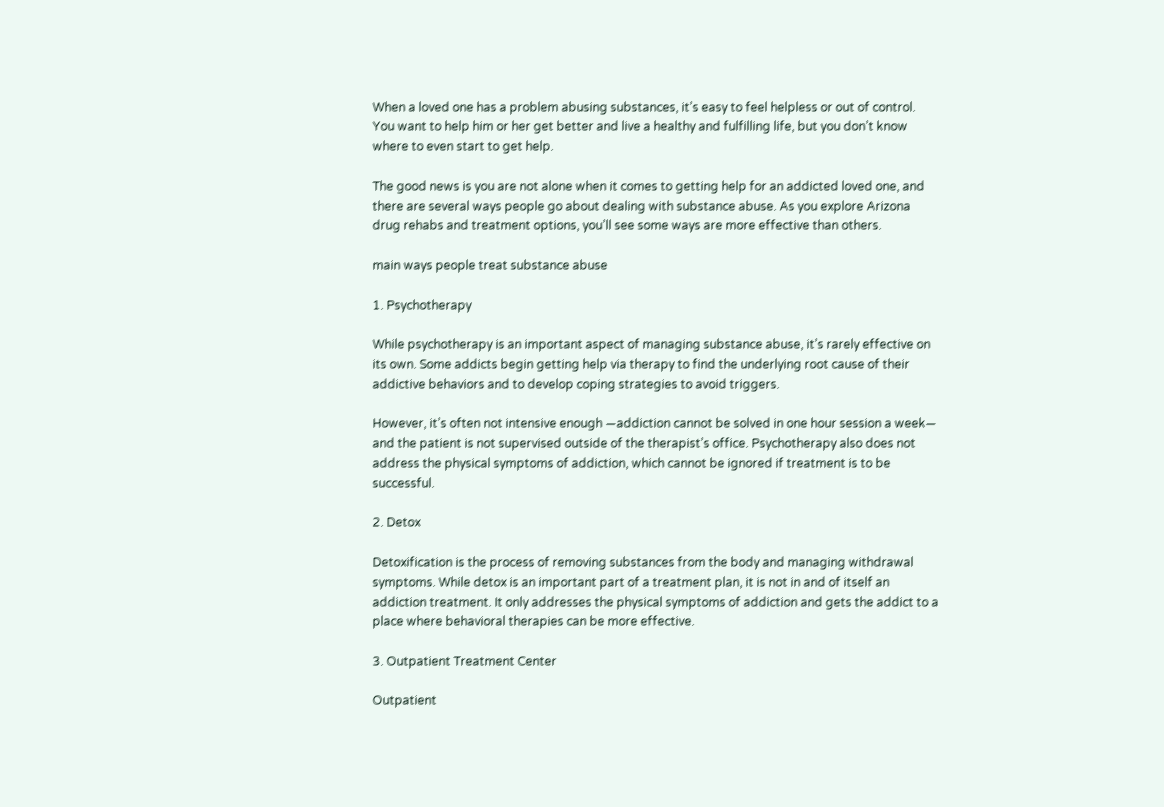When a loved one has a problem abusing substances, it’s easy to feel helpless or out of control. You want to help him or her get better and live a healthy and fulfilling life, but you don’t know where to even start to get help.

The good news is you are not alone when it comes to getting help for an addicted loved one, and there are several ways people go about dealing with substance abuse. As you explore Arizona drug rehabs and treatment options, you’ll see some ways are more effective than others.

main ways people treat substance abuse

1. Psychotherapy

While psychotherapy is an important aspect of managing substance abuse, it’s rarely effective on its own. Some addicts begin getting help via therapy to find the underlying root cause of their addictive behaviors and to develop coping strategies to avoid triggers.

However, it’s often not intensive enough —addiction cannot be solved in one hour session a week— and the patient is not supervised outside of the therapist’s office. Psychotherapy also does not address the physical symptoms of addiction, which cannot be ignored if treatment is to be successful.

2. Detox

Detoxification is the process of removing substances from the body and managing withdrawal symptoms. While detox is an important part of a treatment plan, it is not in and of itself an addiction treatment. It only addresses the physical symptoms of addiction and gets the addict to a place where behavioral therapies can be more effective.

3. Outpatient Treatment Center

Outpatient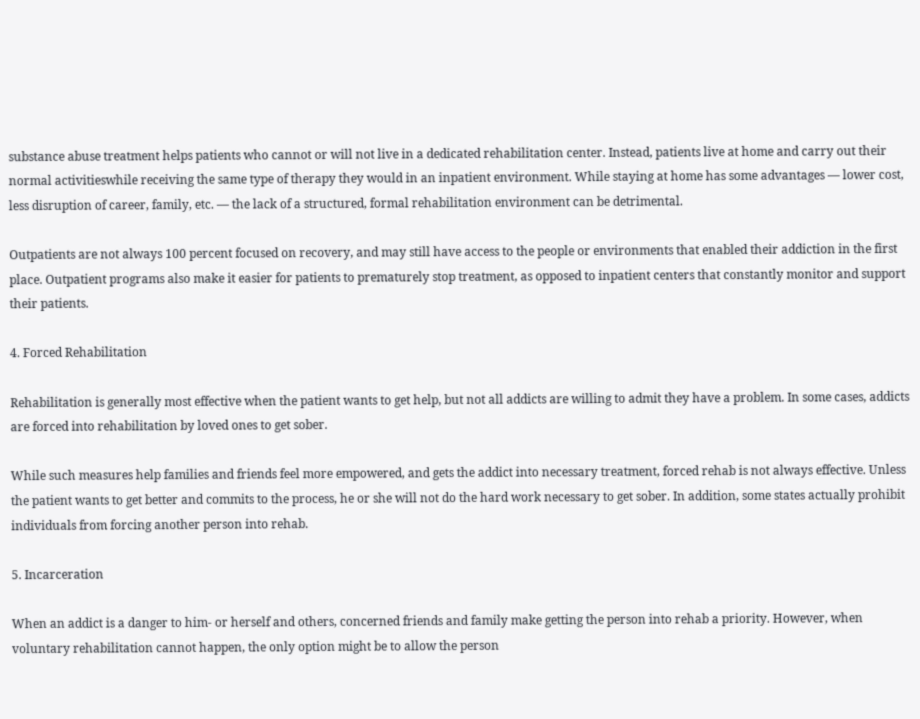substance abuse treatment helps patients who cannot or will not live in a dedicated rehabilitation center. Instead, patients live at home and carry out their normal activitieswhile receiving the same type of therapy they would in an inpatient environment. While staying at home has some advantages — lower cost, less disruption of career, family, etc. — the lack of a structured, formal rehabilitation environment can be detrimental.

Outpatients are not always 100 percent focused on recovery, and may still have access to the people or environments that enabled their addiction in the first place. Outpatient programs also make it easier for patients to prematurely stop treatment, as opposed to inpatient centers that constantly monitor and support their patients.

4. Forced Rehabilitation

Rehabilitation is generally most effective when the patient wants to get help, but not all addicts are willing to admit they have a problem. In some cases, addicts are forced into rehabilitation by loved ones to get sober.

While such measures help families and friends feel more empowered, and gets the addict into necessary treatment, forced rehab is not always effective. Unless the patient wants to get better and commits to the process, he or she will not do the hard work necessary to get sober. In addition, some states actually prohibit individuals from forcing another person into rehab.

5. Incarceration

When an addict is a danger to him- or herself and others, concerned friends and family make getting the person into rehab a priority. However, when voluntary rehabilitation cannot happen, the only option might be to allow the person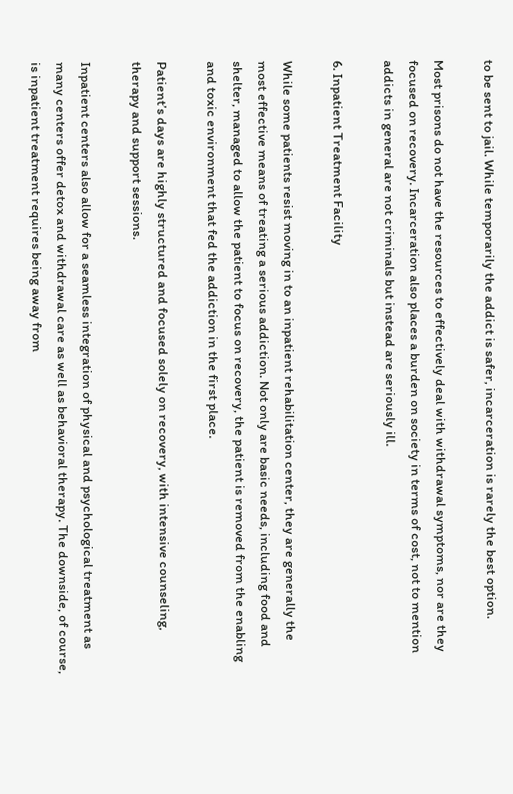to be sent to jail. While temporarily the addict is safer, incarceration is rarely the best option.

Most prisons do not have the resources to effectively deal with withdrawal symptoms, nor are they focused on recovery. Incarceration also places a burden on society in terms of cost, not to mention addicts in general are not criminals but instead are seriously ill.

6. Inpatient Treatment Facility

While some patients resist moving in to an inpatient rehabilitation center, they are generally the most effective means of treating a serious addiction. Not only are basic needs, including food and shelter, managed to allow the patient to focus on recovery, the patient is removed from the enabling and toxic environment that fed the addiction in the first place.

Patient’s days are highly structured and focused solely on recovery, with intensive counseling, therapy and support sessions.

Inpatient centers also allow for a seamless integration of physical and psychological treatment as many centers offer detox and withdrawal care as well as behavioral therapy. The downside, of course, is inpatient treatment requires being away from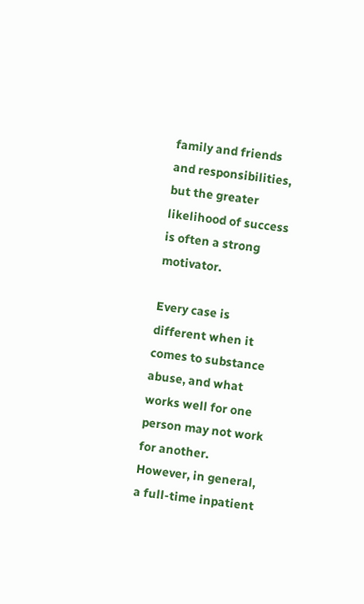family and friends and responsibilities, but the greater likelihood of success is often a strong motivator.

Every case is different when it comes to substance abuse, and what works well for one person may not work for another. However, in general, a full-time inpatient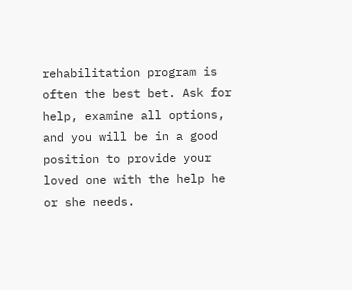rehabilitation program is often the best bet. Ask for help, examine all options, and you will be in a good position to provide your loved one with the help he or she needs.